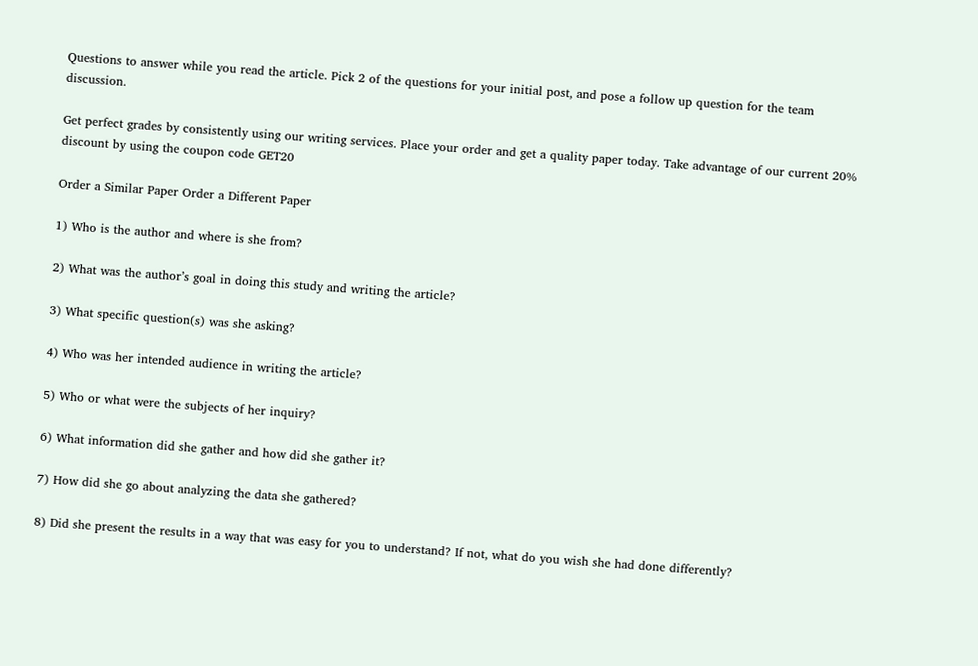Questions to answer while you read the article. Pick 2 of the questions for your initial post, and pose a follow up question for the team discussion.

Get perfect grades by consistently using our writing services. Place your order and get a quality paper today. Take advantage of our current 20% discount by using the coupon code GET20

Order a Similar Paper Order a Different Paper

1) Who is the author and where is she from?

2) What was the author’s goal in doing this study and writing the article?

3) What specific question(s) was she asking?

4) Who was her intended audience in writing the article?

5) Who or what were the subjects of her inquiry?

6) What information did she gather and how did she gather it?

7) How did she go about analyzing the data she gathered?

8) Did she present the results in a way that was easy for you to understand? If not, what do you wish she had done differently?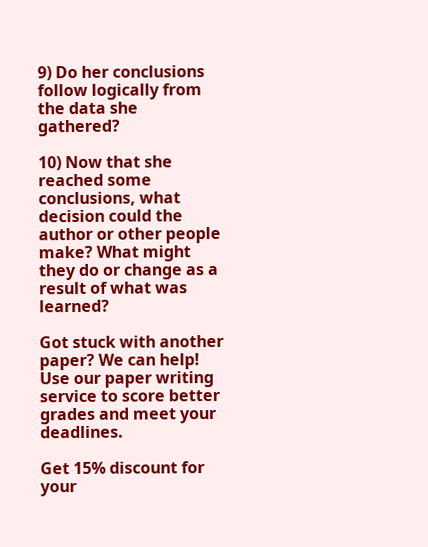9) Do her conclusions follow logically from the data she gathered?

10) Now that she reached some conclusions, what decision could the author or other people make? What might they do or change as a result of what was learned?

Got stuck with another paper? We can help! Use our paper writing service to score better grades and meet your deadlines.

Get 15% discount for your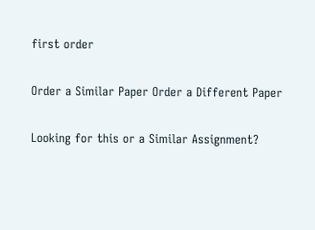first order

Order a Similar Paper Order a Different Paper

Looking for this or a Similar Assignment?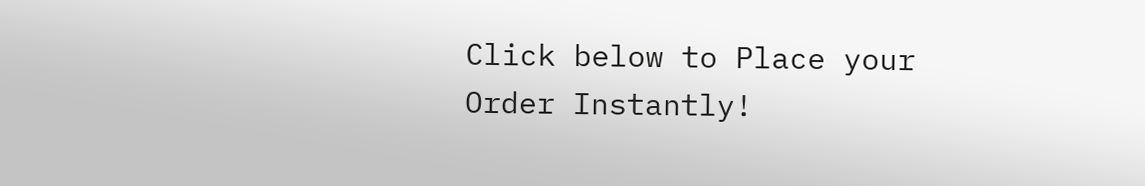Click below to Place your Order Instantly!